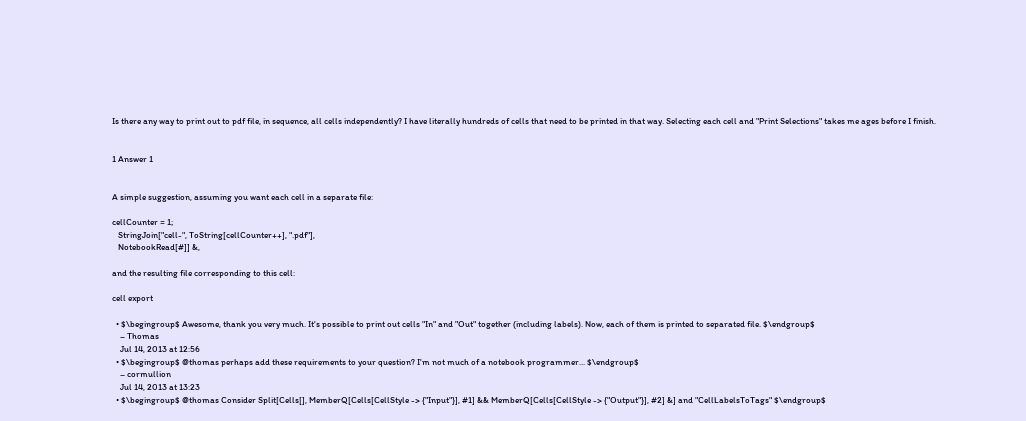Is there any way to print out to pdf file, in sequence, all cells independently? I have literally hundreds of cells that need to be printed in that way. Selecting each cell and "Print Selections" takes me ages before I finish.


1 Answer 1


A simple suggestion, assuming you want each cell in a separate file:

cellCounter = 1;
   StringJoin["cell-", ToString[cellCounter++], ".pdf"],
   NotebookRead[#]] &,

and the resulting file corresponding to this cell:

cell export

  • $\begingroup$ Awesome, thank you very much. It's possible to print out cells "In" and "Out" together (including labels). Now, each of them is printed to separated file. $\endgroup$
    – Thomas
    Jul 14, 2013 at 12:56
  • $\begingroup$ @thomas perhaps add these requirements to your question? I'm not much of a notebook programmer... $\endgroup$
    – cormullion
    Jul 14, 2013 at 13:23
  • $\begingroup$ @thomas Consider Split[Cells[], MemberQ[Cells[CellStyle -> {"Input"}], #1] && MemberQ[Cells[CellStyle -> {"Output"}], #2] &] and "CellLabelsToTags" $\endgroup$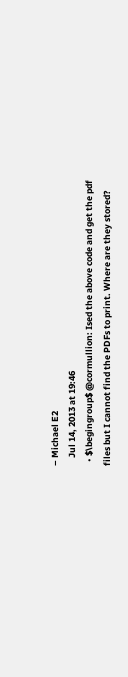– Michael E2
    Jul 14, 2013 at 19:46
  • $\begingroup$ @cormullion: Ised the above code and get the pdf files but I cannot find the PDFs to print. Where are they stored?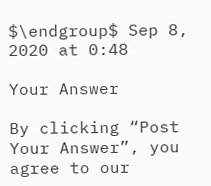$\endgroup$ Sep 8, 2020 at 0:48

Your Answer

By clicking “Post Your Answer”, you agree to our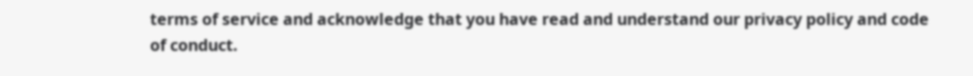terms of service and acknowledge that you have read and understand our privacy policy and code of conduct.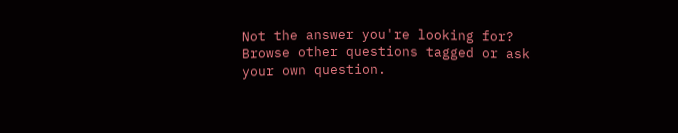Not the answer you're looking for? Browse other questions tagged or ask your own question.